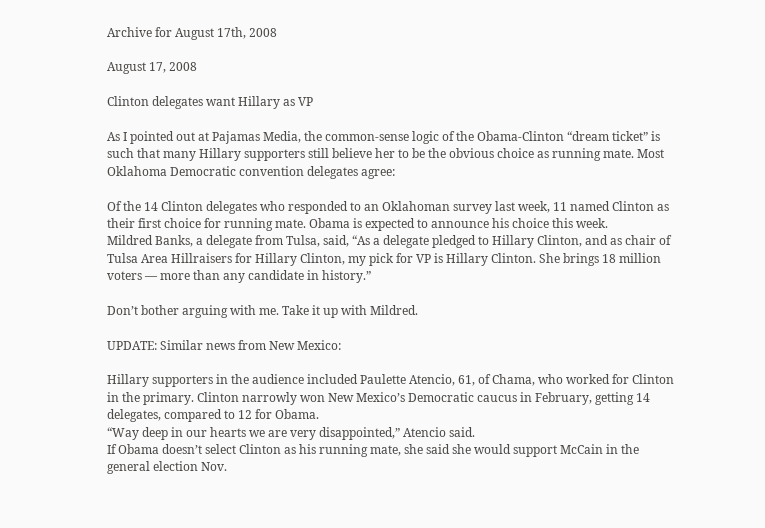Archive for August 17th, 2008

August 17, 2008

Clinton delegates want Hillary as VP

As I pointed out at Pajamas Media, the common-sense logic of the Obama-Clinton “dream ticket” is such that many Hillary supporters still believe her to be the obvious choice as running mate. Most Oklahoma Democratic convention delegates agree:

Of the 14 Clinton delegates who responded to an Oklahoman survey last week, 11 named Clinton as their first choice for running mate. Obama is expected to announce his choice this week.
Mildred Banks, a delegate from Tulsa, said, “As a delegate pledged to Hillary Clinton, and as chair of Tulsa Area Hillraisers for Hillary Clinton, my pick for VP is Hillary Clinton. She brings 18 million voters — more than any candidate in history.”

Don’t bother arguing with me. Take it up with Mildred.

UPDATE: Similar news from New Mexico:

Hillary supporters in the audience included Paulette Atencio, 61, of Chama, who worked for Clinton in the primary. Clinton narrowly won New Mexico’s Democratic caucus in February, getting 14 delegates, compared to 12 for Obama.
“Way deep in our hearts we are very disappointed,” Atencio said.
If Obama doesn’t select Clinton as his running mate, she said she would support McCain in the general election Nov.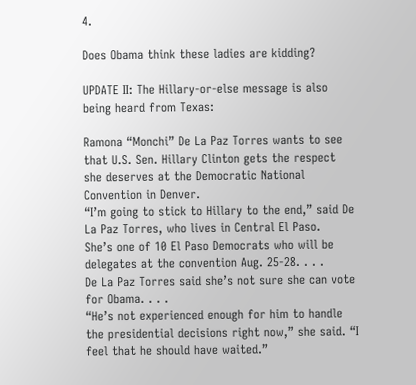4.

Does Obama think these ladies are kidding?

UPDATE II: The Hillary-or-else message is also being heard from Texas:

Ramona “Monchi” De La Paz Torres wants to see that U.S. Sen. Hillary Clinton gets the respect she deserves at the Democratic National Convention in Denver.
“I’m going to stick to Hillary to the end,” said De La Paz Torres, who lives in Central El Paso.
She’s one of 10 El Paso Democrats who will be delegates at the convention Aug. 25-28. . . .
De La Paz Torres said she’s not sure she can vote for Obama. . . .
“He’s not experienced enough for him to handle the presidential decisions right now,” she said. “I feel that he should have waited.”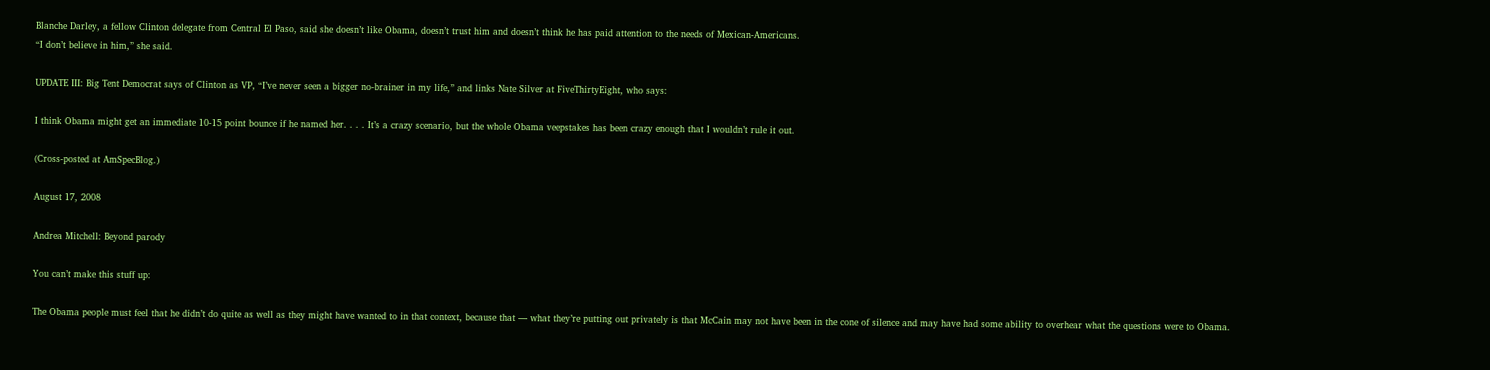Blanche Darley, a fellow Clinton delegate from Central El Paso, said she doesn’t like Obama, doesn’t trust him and doesn’t think he has paid attention to the needs of Mexican-Americans.
“I don’t believe in him,” she said.

UPDATE III: Big Tent Democrat says of Clinton as VP, “I’ve never seen a bigger no-brainer in my life,” and links Nate Silver at FiveThirtyEight, who says:

I think Obama might get an immediate 10-15 point bounce if he named her. . . . It’s a crazy scenario, but the whole Obama veepstakes has been crazy enough that I wouldn’t rule it out.

(Cross-posted at AmSpecBlog.)

August 17, 2008

Andrea Mitchell: Beyond parody

You can’t make this stuff up:

The Obama people must feel that he didn’t do quite as well as they might have wanted to in that context, because that — what they’re putting out privately is that McCain may not have been in the cone of silence and may have had some ability to overhear what the questions were to Obama.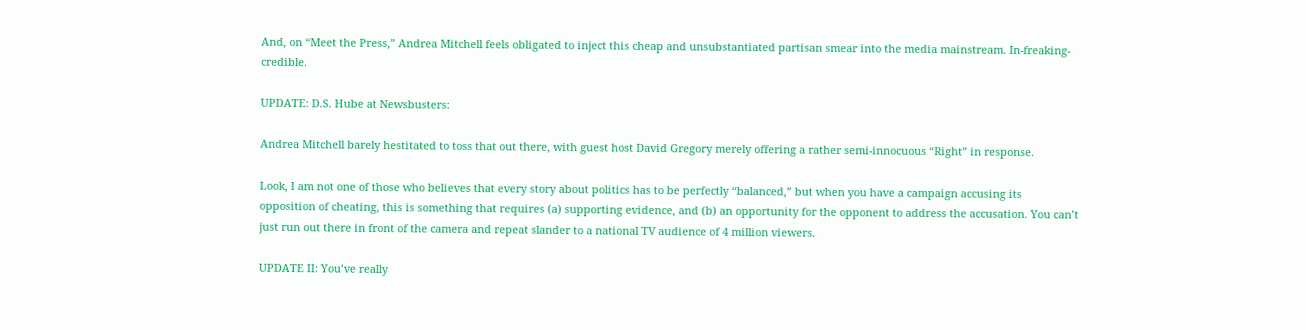And, on “Meet the Press,” Andrea Mitchell feels obligated to inject this cheap and unsubstantiated partisan smear into the media mainstream. In-freaking-credible.

UPDATE: D.S. Hube at Newsbusters:

Andrea Mitchell barely hestitated to toss that out there, with guest host David Gregory merely offering a rather semi-innocuous “Right” in response.

Look, I am not one of those who believes that every story about politics has to be perfectly “balanced,” but when you have a campaign accusing its opposition of cheating, this is something that requires (a) supporting evidence, and (b) an opportunity for the opponent to address the accusation. You can’t just run out there in front of the camera and repeat slander to a national TV audience of 4 million viewers.

UPDATE II: You’ve really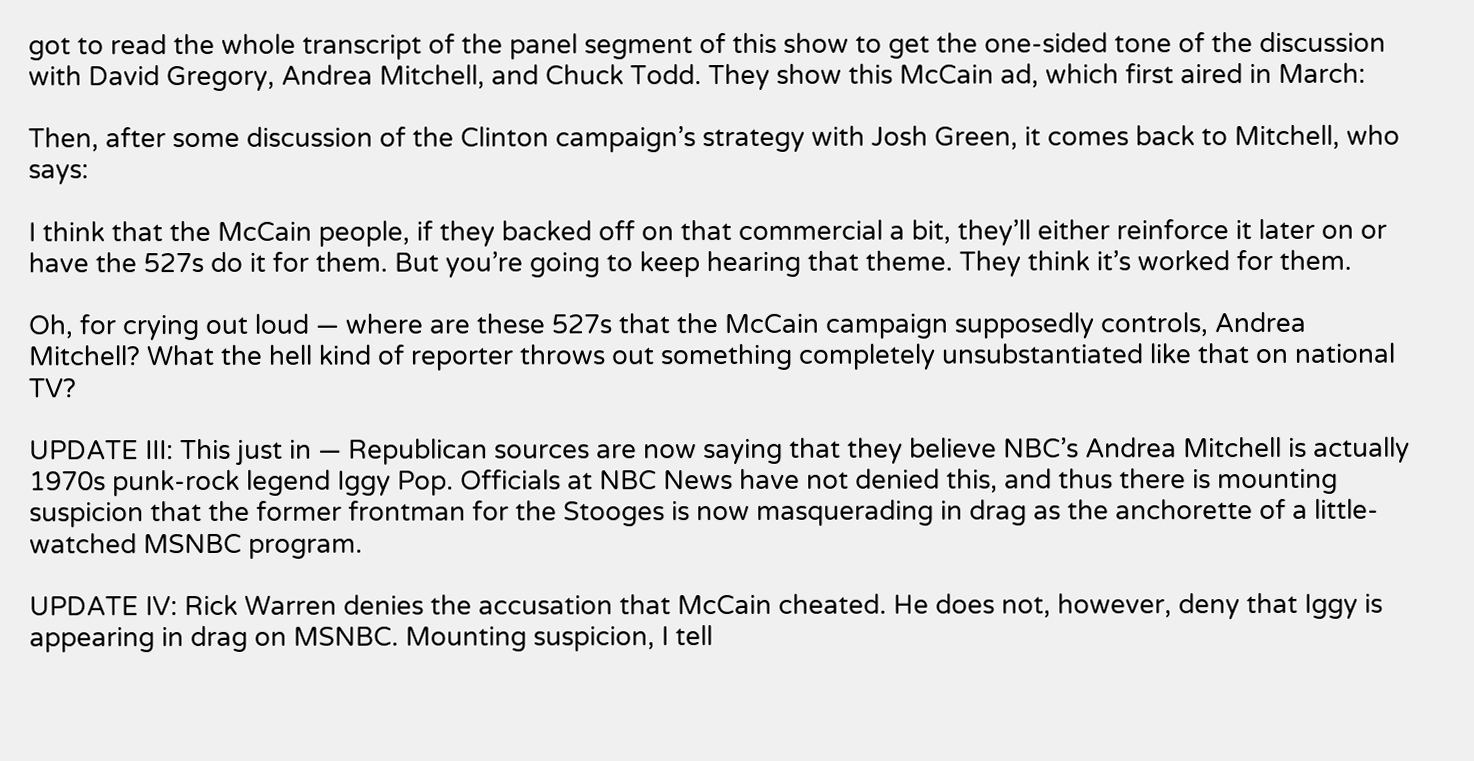got to read the whole transcript of the panel segment of this show to get the one-sided tone of the discussion with David Gregory, Andrea Mitchell, and Chuck Todd. They show this McCain ad, which first aired in March:

Then, after some discussion of the Clinton campaign’s strategy with Josh Green, it comes back to Mitchell, who says:

I think that the McCain people, if they backed off on that commercial a bit, they’ll either reinforce it later on or have the 527s do it for them. But you’re going to keep hearing that theme. They think it’s worked for them.

Oh, for crying out loud — where are these 527s that the McCain campaign supposedly controls, Andrea Mitchell? What the hell kind of reporter throws out something completely unsubstantiated like that on national TV?

UPDATE III: This just in — Republican sources are now saying that they believe NBC’s Andrea Mitchell is actually 1970s punk-rock legend Iggy Pop. Officials at NBC News have not denied this, and thus there is mounting suspicion that the former frontman for the Stooges is now masquerading in drag as the anchorette of a little-watched MSNBC program.

UPDATE IV: Rick Warren denies the accusation that McCain cheated. He does not, however, deny that Iggy is appearing in drag on MSNBC. Mounting suspicion, I tell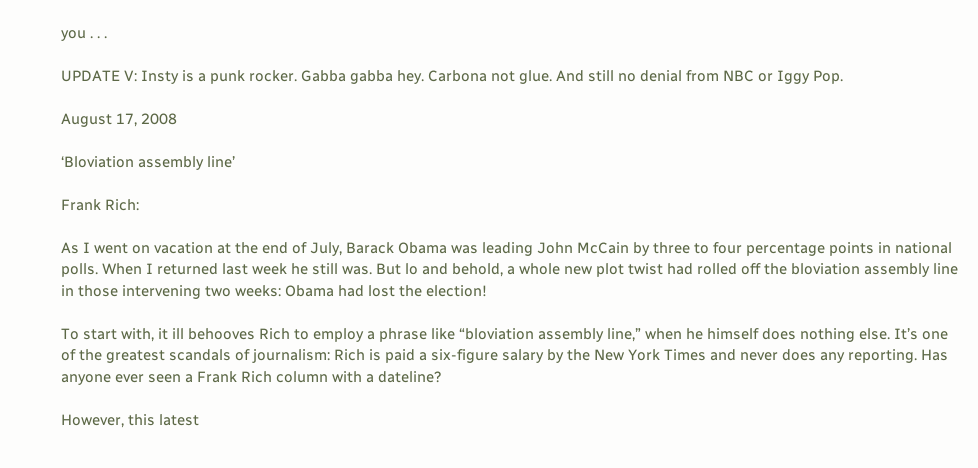you . . .

UPDATE V: Insty is a punk rocker. Gabba gabba hey. Carbona not glue. And still no denial from NBC or Iggy Pop.

August 17, 2008

‘Bloviation assembly line’

Frank Rich:

As I went on vacation at the end of July, Barack Obama was leading John McCain by three to four percentage points in national polls. When I returned last week he still was. But lo and behold, a whole new plot twist had rolled off the bloviation assembly line in those intervening two weeks: Obama had lost the election!

To start with, it ill behooves Rich to employ a phrase like “bloviation assembly line,” when he himself does nothing else. It’s one of the greatest scandals of journalism: Rich is paid a six-figure salary by the New York Times and never does any reporting. Has anyone ever seen a Frank Rich column with a dateline?

However, this latest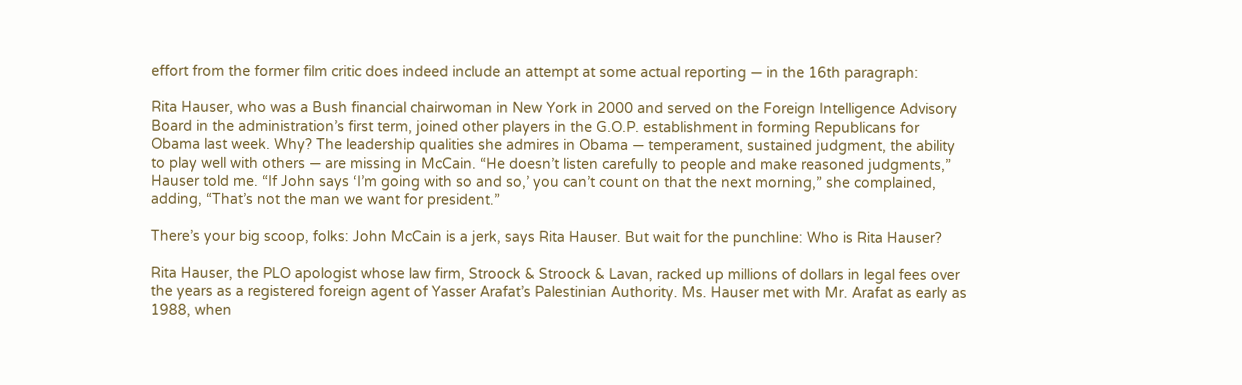effort from the former film critic does indeed include an attempt at some actual reporting — in the 16th paragraph:

Rita Hauser, who was a Bush financial chairwoman in New York in 2000 and served on the Foreign Intelligence Advisory Board in the administration’s first term, joined other players in the G.O.P. establishment in forming Republicans for Obama last week. Why? The leadership qualities she admires in Obama — temperament, sustained judgment, the ability to play well with others — are missing in McCain. “He doesn’t listen carefully to people and make reasoned judgments,” Hauser told me. “If John says ‘I’m going with so and so,’ you can’t count on that the next morning,” she complained, adding, “That’s not the man we want for president.”

There’s your big scoop, folks: John McCain is a jerk, says Rita Hauser. But wait for the punchline: Who is Rita Hauser?

Rita Hauser, the PLO apologist whose law firm, Stroock & Stroock & Lavan, racked up millions of dollars in legal fees over the years as a registered foreign agent of Yasser Arafat’s Palestinian Authority. Ms. Hauser met with Mr. Arafat as early as 1988, when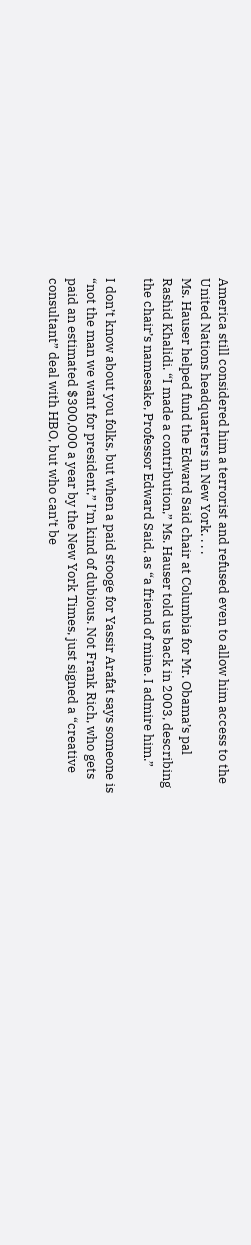America still considered him a terrorist and refused even to allow him access to the United Nations headquarters in New York. . . .
Ms. Hauser helped fund the Edward Said chair at Columbia for Mr. Obama’s pal Rashid Khalidi. “I made a contribution,” Ms. Hauser told us back in 2003, describing the chair’s namesake, Professor Edward Said, as “a friend of mine. I admire him.”

I don’t know about you folks, but when a paid stooge for Yassir Arafat says someone is “not the man we want for president,” I’m kind of dubious. Not Frank Rich, who gets paid an estimated $300,000 a year by the New York Times, just signed a “creative consultant” deal with HBO, but who can’t be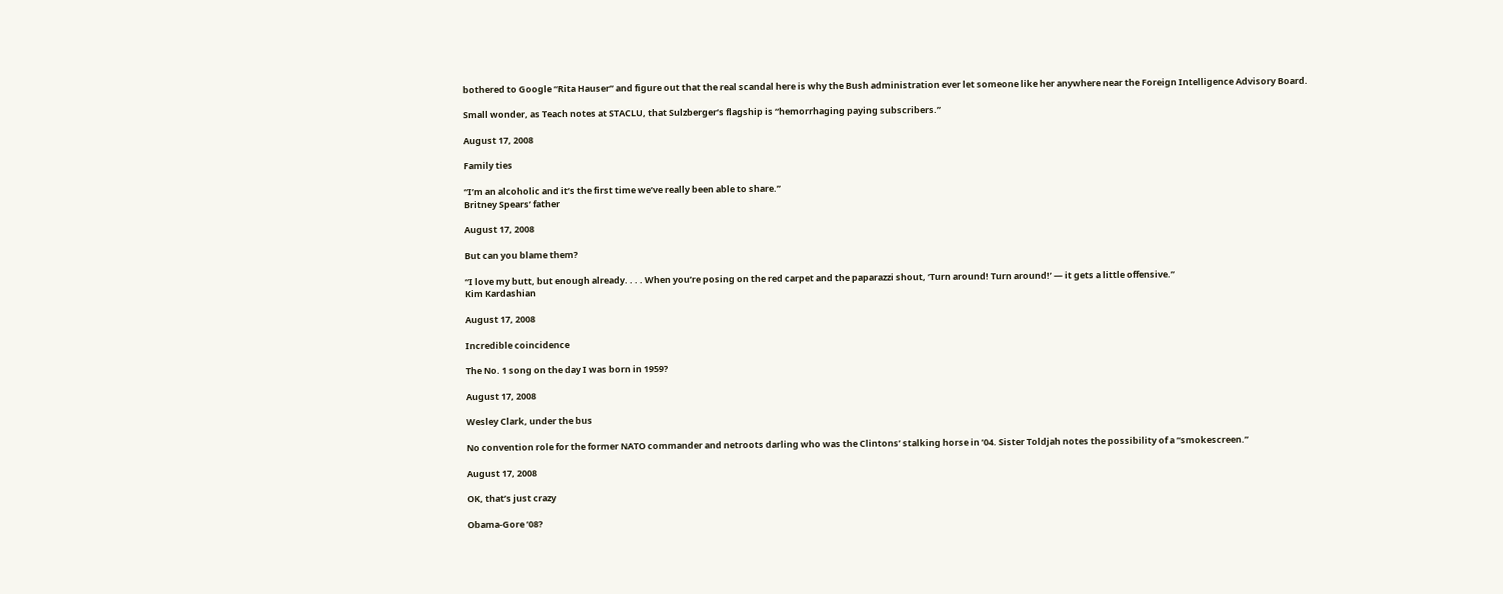bothered to Google “Rita Hauser” and figure out that the real scandal here is why the Bush administration ever let someone like her anywhere near the Foreign Intelligence Advisory Board.

Small wonder, as Teach notes at STACLU, that Sulzberger’s flagship is “hemorrhaging paying subscribers.”

August 17, 2008

Family ties

“I’m an alcoholic and it’s the first time we’ve really been able to share.”
Britney Spears’ father

August 17, 2008

But can you blame them?

“I love my butt, but enough already. . . . When you’re posing on the red carpet and the paparazzi shout, ‘Turn around! Turn around!’ — it gets a little offensive.”
Kim Kardashian

August 17, 2008

Incredible coincidence

The No. 1 song on the day I was born in 1959?

August 17, 2008

Wesley Clark, under the bus

No convention role for the former NATO commander and netroots darling who was the Clintons’ stalking horse in ’04. Sister Toldjah notes the possibility of a “smokescreen.”

August 17, 2008

OK, that’s just crazy

Obama-Gore ’08?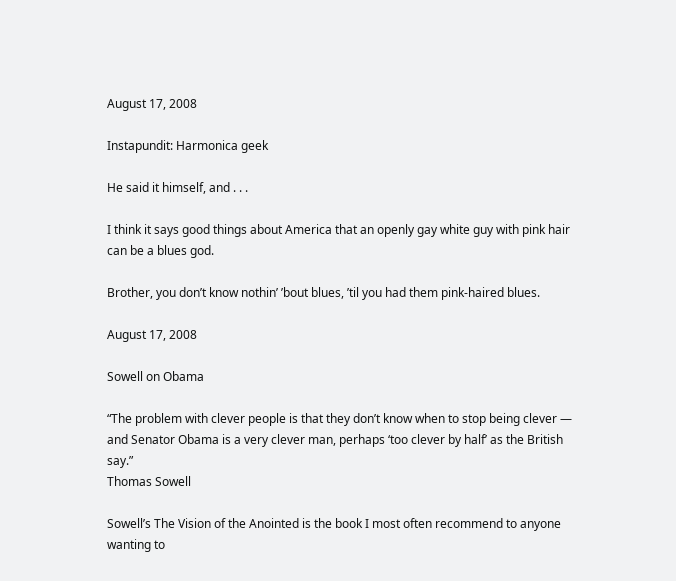August 17, 2008

Instapundit: Harmonica geek

He said it himself, and . . .

I think it says good things about America that an openly gay white guy with pink hair can be a blues god.

Brother, you don’t know nothin’ ’bout blues, ’til you had them pink-haired blues.

August 17, 2008

Sowell on Obama

“The problem with clever people is that they don’t know when to stop being clever — and Senator Obama is a very clever man, perhaps ‘too clever by half’ as the British say.”
Thomas Sowell

Sowell’s The Vision of the Anointed is the book I most often recommend to anyone wanting to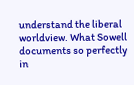understand the liberal worldview. What Sowell documents so perfectly in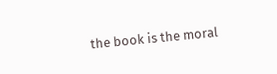the book is the moral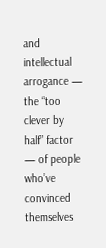and intellectual arrogance — the “too clever by half” factor — of people who’ve convinced themselves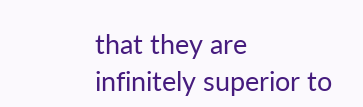that they are infinitely superior to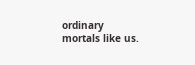ordinary mortals like us.